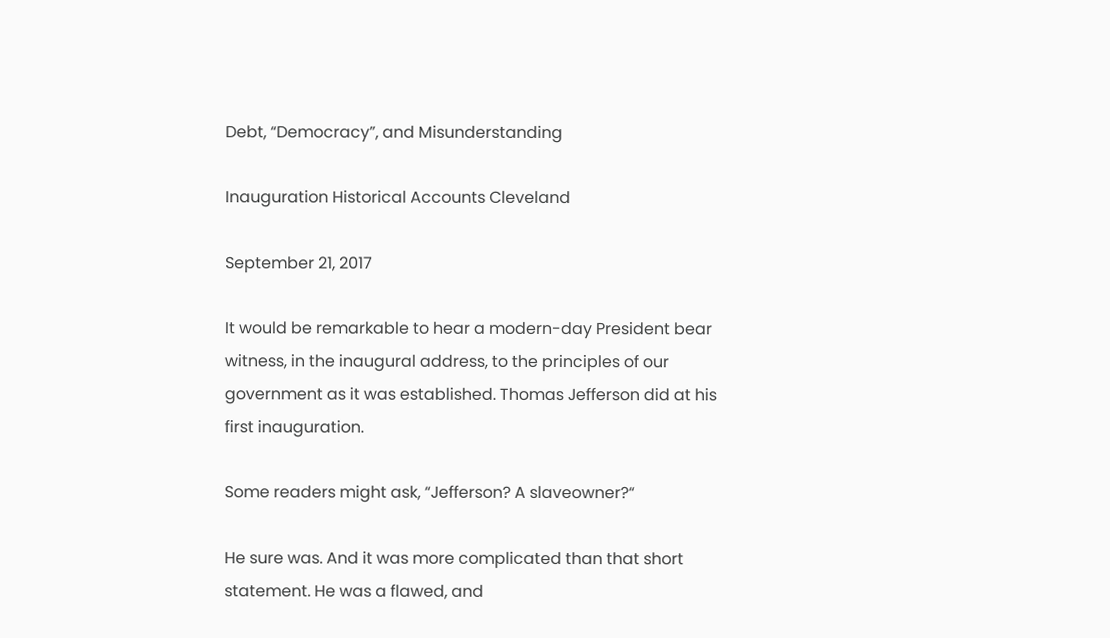Debt, “Democracy”, and Misunderstanding

Inauguration Historical Accounts Cleveland

September 21, 2017

It would be remarkable to hear a modern-day President bear witness, in the inaugural address, to the principles of our government as it was established. Thomas Jefferson did at his first inauguration.

Some readers might ask, “Jefferson? A slaveowner?“

He sure was. And it was more complicated than that short statement. He was a flawed, and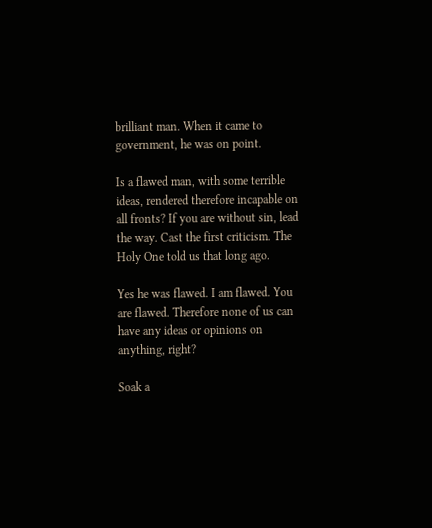brilliant man. When it came to government, he was on point.

Is a flawed man, with some terrible ideas, rendered therefore incapable on all fronts? If you are without sin, lead the way. Cast the first criticism. The Holy One told us that long ago.

Yes he was flawed. I am flawed. You are flawed. Therefore none of us can have any ideas or opinions on anything, right?

Soak a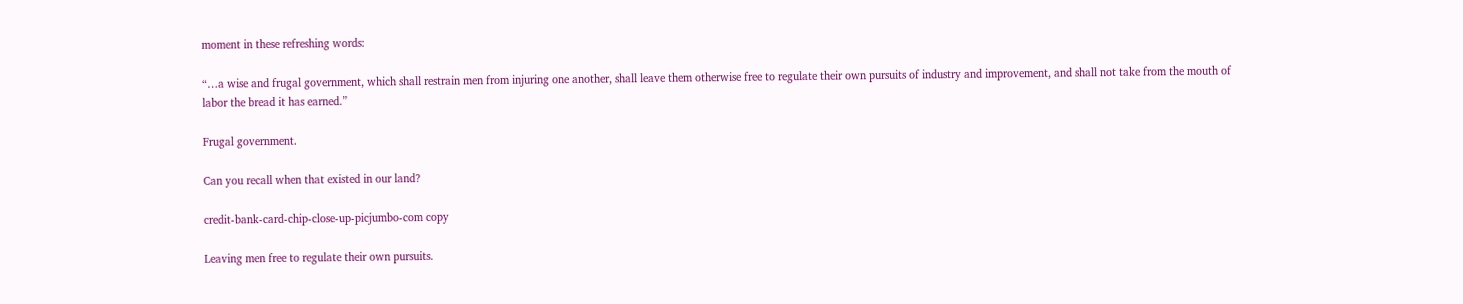moment in these refreshing words:

“…a wise and frugal government, which shall restrain men from injuring one another, shall leave them otherwise free to regulate their own pursuits of industry and improvement, and shall not take from the mouth of labor the bread it has earned.”

Frugal government.

Can you recall when that existed in our land?

credit-bank-card-chip-close-up-picjumbo-com copy

Leaving men free to regulate their own pursuits.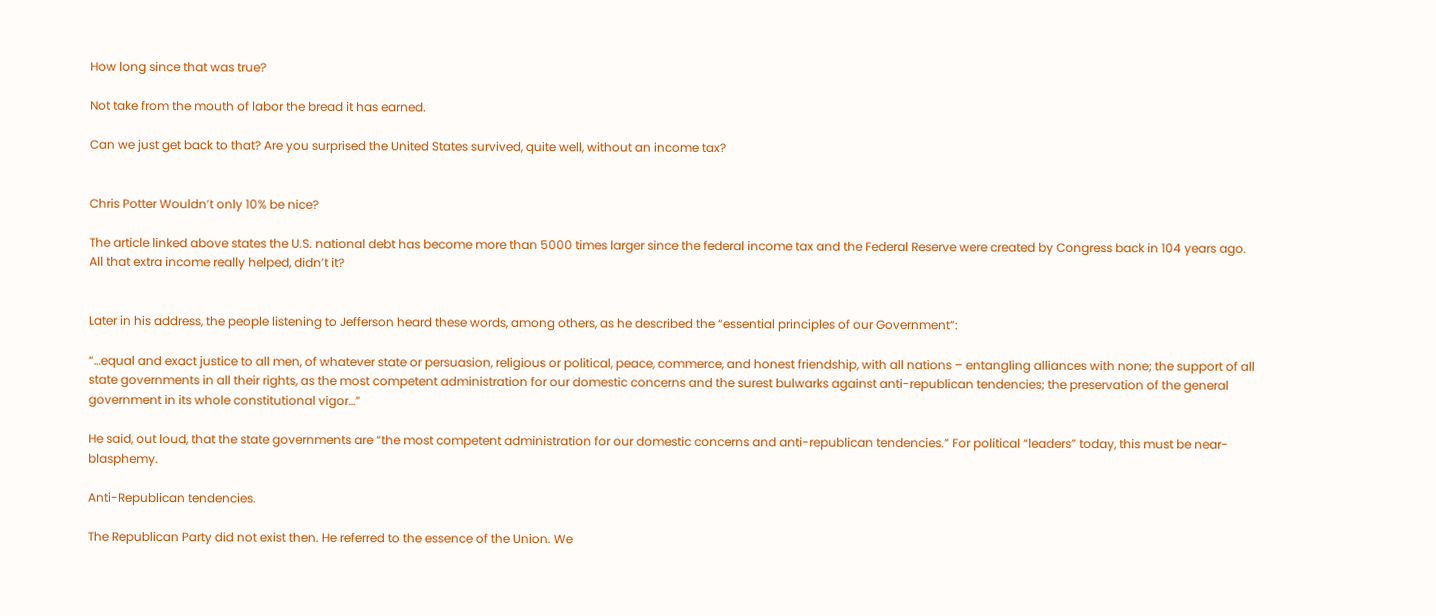How long since that was true?

Not take from the mouth of labor the bread it has earned.

Can we just get back to that? Are you surprised the United States survived, quite well, without an income tax?


Chris Potter Wouldn’t only 10% be nice?

The article linked above states the U.S. national debt has become more than 5000 times larger since the federal income tax and the Federal Reserve were created by Congress back in 104 years ago. All that extra income really helped, didn’t it?


Later in his address, the people listening to Jefferson heard these words, among others, as he described the “essential principles of our Government”:

“…equal and exact justice to all men, of whatever state or persuasion, religious or political, peace, commerce, and honest friendship, with all nations – entangling alliances with none; the support of all state governments in all their rights, as the most competent administration for our domestic concerns and the surest bulwarks against anti-republican tendencies; the preservation of the general government in its whole constitutional vigor…”

He said, out loud, that the state governments are “the most competent administration for our domestic concerns and anti-republican tendencies.” For political “leaders” today, this must be near-blasphemy.

Anti-Republican tendencies.

The Republican Party did not exist then. He referred to the essence of the Union. We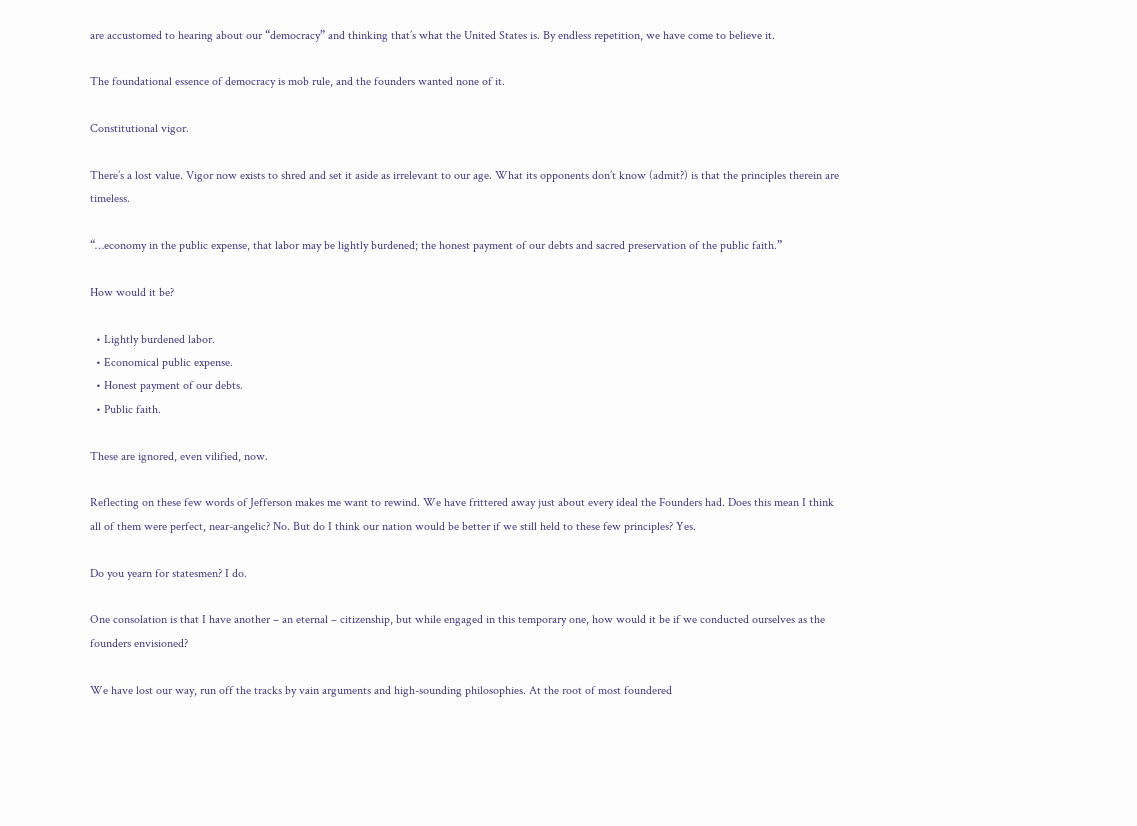are accustomed to hearing about our “democracy” and thinking that’s what the United States is. By endless repetition, we have come to believe it.

The foundational essence of democracy is mob rule, and the founders wanted none of it.

Constitutional vigor.

There’s a lost value. Vigor now exists to shred and set it aside as irrelevant to our age. What its opponents don’t know (admit?) is that the principles therein are timeless.

“…economy in the public expense, that labor may be lightly burdened; the honest payment of our debts and sacred preservation of the public faith.”

How would it be?

  • Lightly burdened labor.
  • Economical public expense.
  • Honest payment of our debts.
  • Public faith.

These are ignored, even vilified, now.

Reflecting on these few words of Jefferson makes me want to rewind. We have frittered away just about every ideal the Founders had. Does this mean I think all of them were perfect, near-angelic? No. But do I think our nation would be better if we still held to these few principles? Yes.

Do you yearn for statesmen? I do.

One consolation is that I have another – an eternal – citizenship, but while engaged in this temporary one, how would it be if we conducted ourselves as the founders envisioned?

We have lost our way, run off the tracks by vain arguments and high-sounding philosophies. At the root of most foundered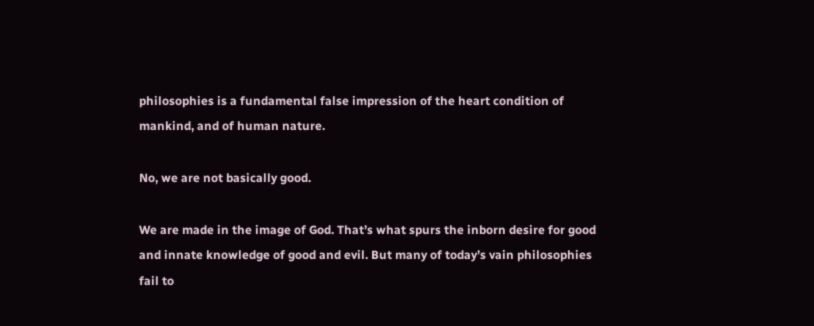philosophies is a fundamental false impression of the heart condition of mankind, and of human nature.

No, we are not basically good.

We are made in the image of God. That’s what spurs the inborn desire for good and innate knowledge of good and evil. But many of today’s vain philosophies fail to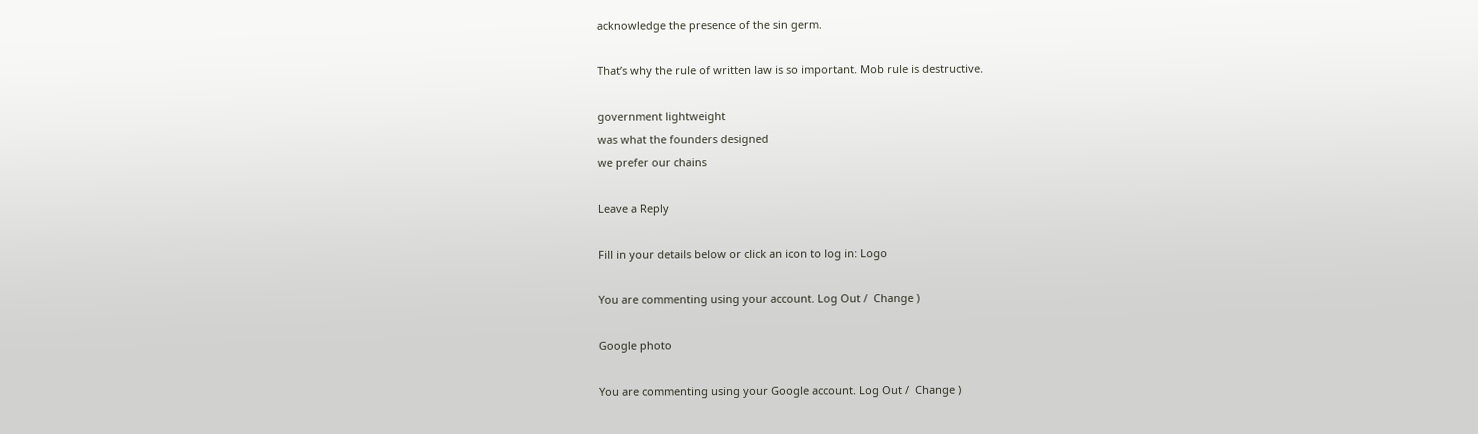acknowledge the presence of the sin germ.

That’s why the rule of written law is so important. Mob rule is destructive.

government lightweight
was what the founders designed
we prefer our chains

Leave a Reply

Fill in your details below or click an icon to log in: Logo

You are commenting using your account. Log Out /  Change )

Google photo

You are commenting using your Google account. Log Out /  Change )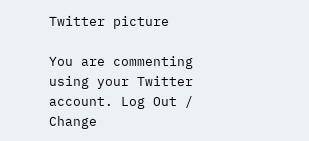Twitter picture

You are commenting using your Twitter account. Log Out /  Change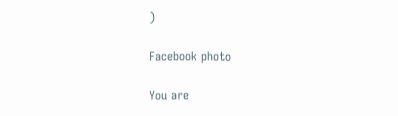)

Facebook photo

You are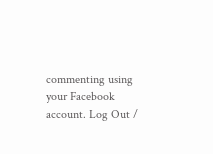commenting using your Facebook account. Log Out /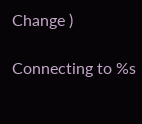Change )

Connecting to %s